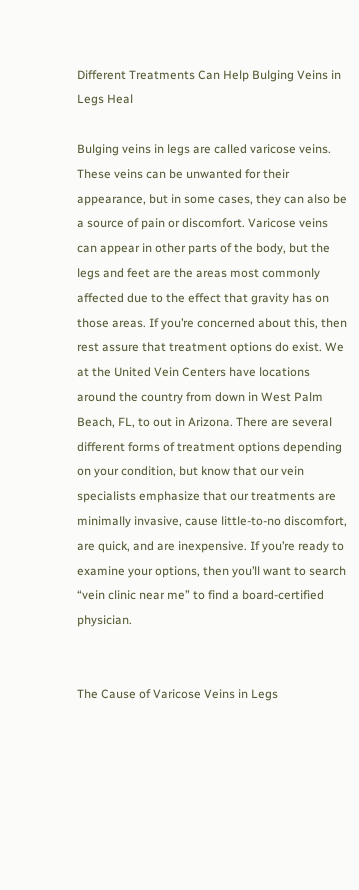Different Treatments Can Help Bulging Veins in Legs Heal

Bulging veins in legs are called varicose veins. These veins can be unwanted for their appearance, but in some cases, they can also be a source of pain or discomfort. Varicose veins can appear in other parts of the body, but the legs and feet are the areas most commonly affected due to the effect that gravity has on those areas. If you’re concerned about this, then rest assure that treatment options do exist. We at the United Vein Centers have locations around the country from down in West Palm Beach, FL, to out in Arizona. There are several different forms of treatment options depending on your condition, but know that our vein specialists emphasize that our treatments are minimally invasive, cause little-to-no discomfort, are quick, and are inexpensive. If you’re ready to examine your options, then you’ll want to search “vein clinic near me” to find a board-certified physician.


The Cause of Varicose Veins in Legs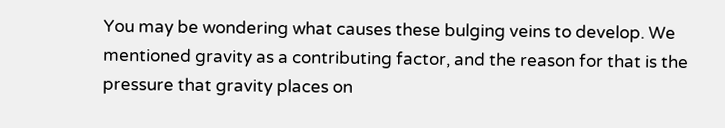You may be wondering what causes these bulging veins to develop. We mentioned gravity as a contributing factor, and the reason for that is the pressure that gravity places on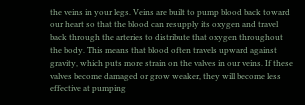the veins in your legs. Veins are built to pump blood back toward our heart so that the blood can resupply its oxygen and travel back through the arteries to distribute that oxygen throughout the body. This means that blood often travels upward against gravity, which puts more strain on the valves in our veins. If these valves become damaged or grow weaker, they will become less effective at pumping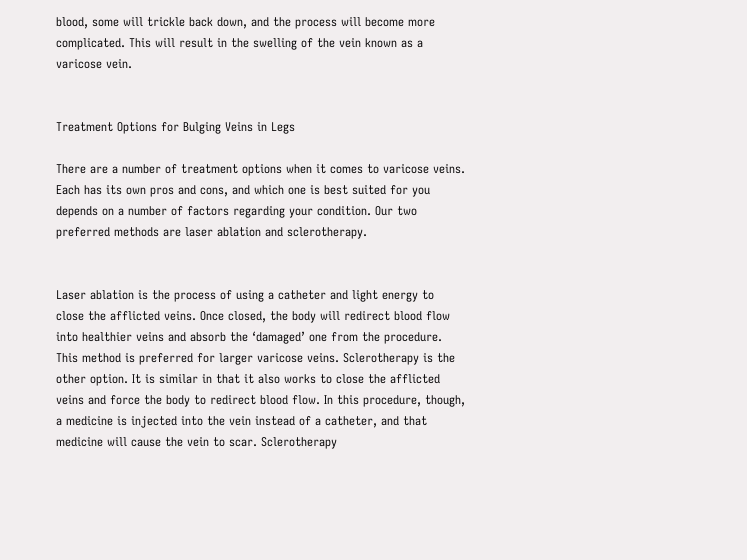blood, some will trickle back down, and the process will become more complicated. This will result in the swelling of the vein known as a varicose vein.


Treatment Options for Bulging Veins in Legs

There are a number of treatment options when it comes to varicose veins. Each has its own pros and cons, and which one is best suited for you depends on a number of factors regarding your condition. Our two preferred methods are laser ablation and sclerotherapy.


Laser ablation is the process of using a catheter and light energy to close the afflicted veins. Once closed, the body will redirect blood flow into healthier veins and absorb the ‘damaged’ one from the procedure. This method is preferred for larger varicose veins. Sclerotherapy is the other option. It is similar in that it also works to close the afflicted veins and force the body to redirect blood flow. In this procedure, though, a medicine is injected into the vein instead of a catheter, and that medicine will cause the vein to scar. Sclerotherapy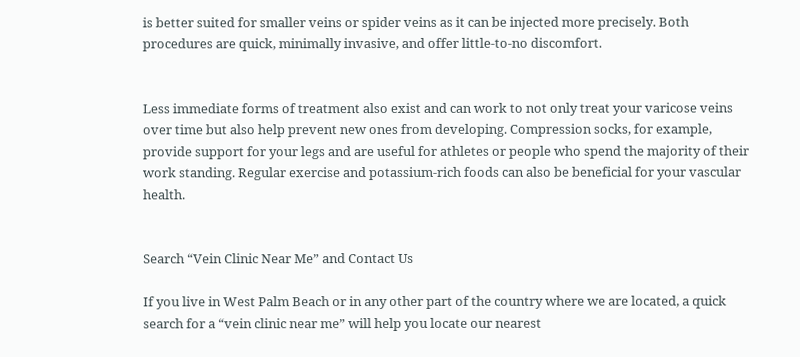is better suited for smaller veins or spider veins as it can be injected more precisely. Both procedures are quick, minimally invasive, and offer little-to-no discomfort.


Less immediate forms of treatment also exist and can work to not only treat your varicose veins over time but also help prevent new ones from developing. Compression socks, for example, provide support for your legs and are useful for athletes or people who spend the majority of their work standing. Regular exercise and potassium-rich foods can also be beneficial for your vascular health.


Search “Vein Clinic Near Me” and Contact Us

If you live in West Palm Beach or in any other part of the country where we are located, a quick search for a “vein clinic near me” will help you locate our nearest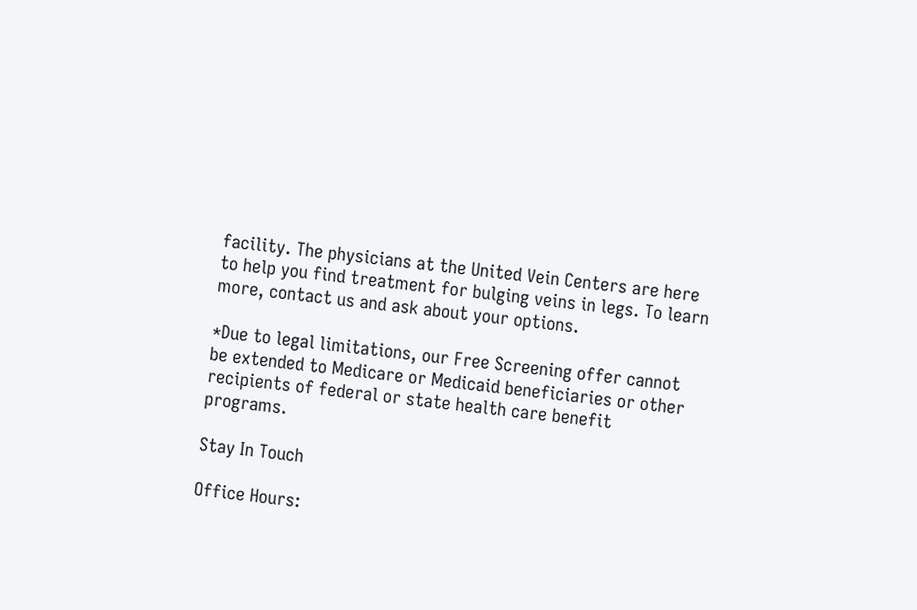facility. The physicians at the United Vein Centers are here to help you find treatment for bulging veins in legs. To learn more, contact us and ask about your options.

*Due to legal limitations, our Free Screening offer cannot be extended to Medicare or Medicaid beneficiaries or other recipients of federal or state health care benefit programs.

Stay In Touch

Office Hours: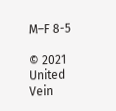M–F 8-5

© 2021 United Vein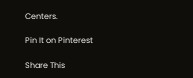Centers.

Pin It on Pinterest

Share This